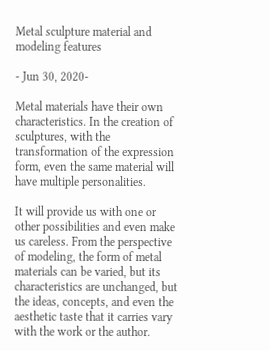Metal sculpture material and modeling features

- Jun 30, 2020-

Metal materials have their own characteristics. In the creation of sculptures, with the transformation of the expression form, even the same material will have multiple personalities.

It will provide us with one or other possibilities and even make us careless. From the perspective of modeling, the form of metal materials can be varied, but its characteristics are unchanged, but the ideas, concepts, and even the aesthetic taste that it carries vary with the work or the author.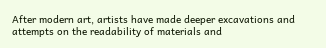After modern art, artists have made deeper excavations and attempts on the readability of materials and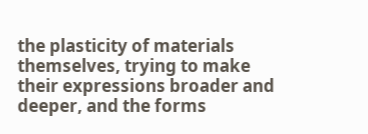the plasticity of materials themselves, trying to make their expressions broader and deeper, and the forms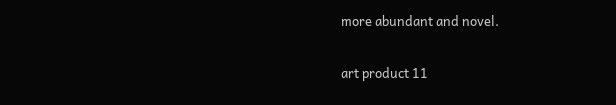more abundant and novel.

art product 11